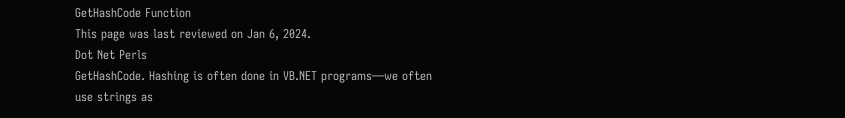GetHashCode Function
This page was last reviewed on Jan 6, 2024.
Dot Net Perls
GetHashCode. Hashing is often done in VB.NET programs—we often use strings as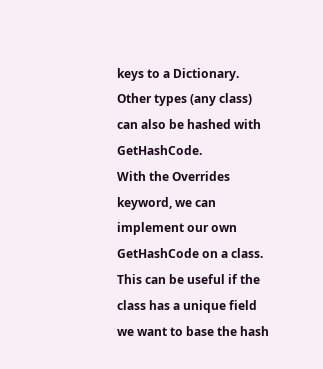keys to a Dictionary. Other types (any class) can also be hashed with GetHashCode.
With the Overrides keyword, we can implement our own GetHashCode on a class. This can be useful if the class has a unique field we want to base the hash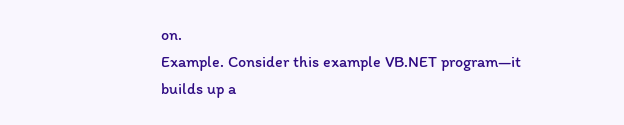on.
Example. Consider this example VB.NET program—it builds up a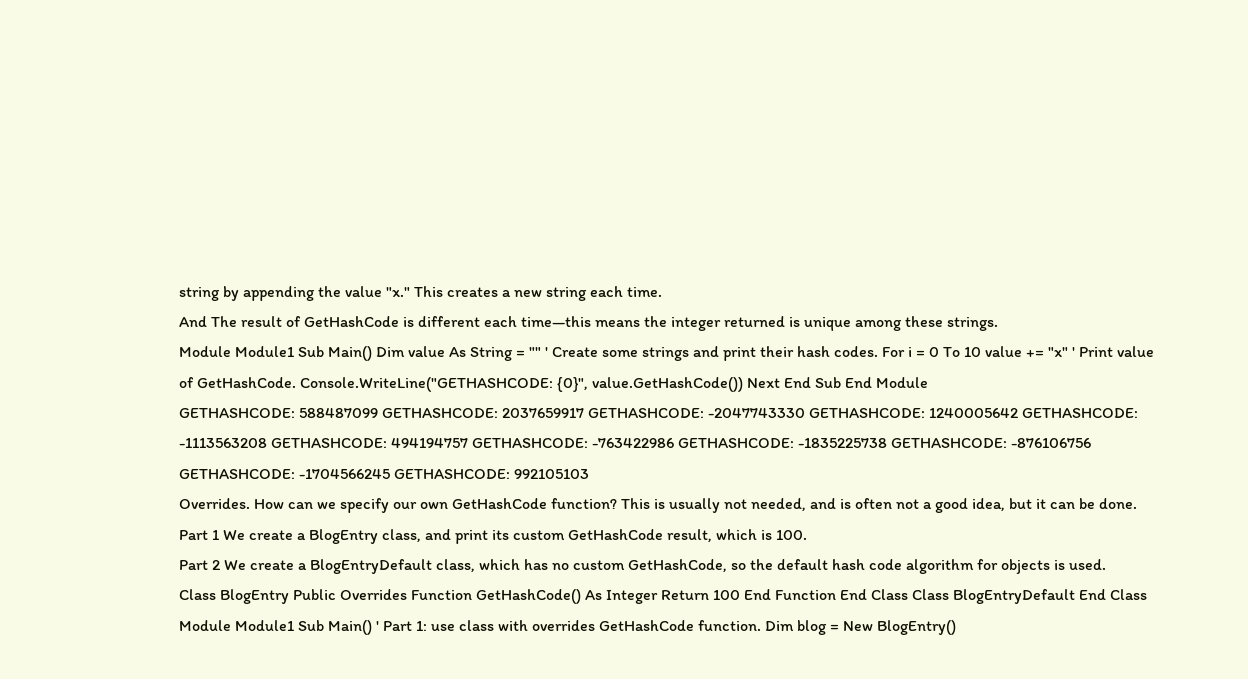string by appending the value "x." This creates a new string each time.
And The result of GetHashCode is different each time—this means the integer returned is unique among these strings.
Module Module1 Sub Main() Dim value As String = "" ' Create some strings and print their hash codes. For i = 0 To 10 value += "x" ' Print value of GetHashCode. Console.WriteLine("GETHASHCODE: {0}", value.GetHashCode()) Next End Sub End Module
GETHASHCODE: 588487099 GETHASHCODE: 2037659917 GETHASHCODE: -2047743330 GETHASHCODE: 1240005642 GETHASHCODE: -1113563208 GETHASHCODE: 494194757 GETHASHCODE: -763422986 GETHASHCODE: -1835225738 GETHASHCODE: -876106756 GETHASHCODE: -1704566245 GETHASHCODE: 992105103
Overrides. How can we specify our own GetHashCode function? This is usually not needed, and is often not a good idea, but it can be done.
Part 1 We create a BlogEntry class, and print its custom GetHashCode result, which is 100.
Part 2 We create a BlogEntryDefault class, which has no custom GetHashCode, so the default hash code algorithm for objects is used.
Class BlogEntry Public Overrides Function GetHashCode() As Integer Return 100 End Function End Class Class BlogEntryDefault End Class Module Module1 Sub Main() ' Part 1: use class with overrides GetHashCode function. Dim blog = New BlogEntry()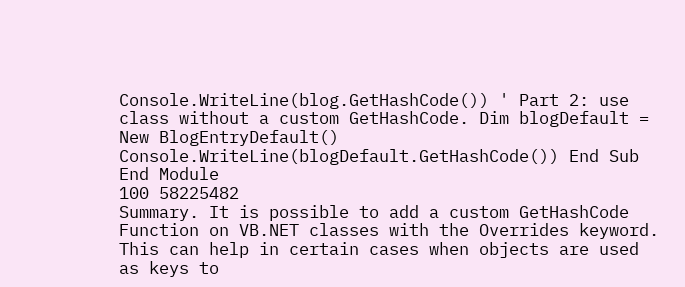Console.WriteLine(blog.GetHashCode()) ' Part 2: use class without a custom GetHashCode. Dim blogDefault = New BlogEntryDefault() Console.WriteLine(blogDefault.GetHashCode()) End Sub End Module
100 58225482
Summary. It is possible to add a custom GetHashCode Function on VB.NET classes with the Overrides keyword. This can help in certain cases when objects are used as keys to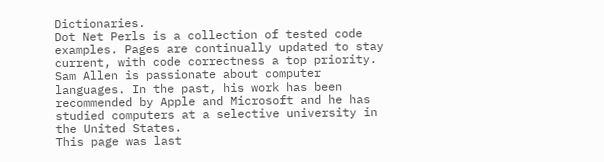Dictionaries.
Dot Net Perls is a collection of tested code examples. Pages are continually updated to stay current, with code correctness a top priority.
Sam Allen is passionate about computer languages. In the past, his work has been recommended by Apple and Microsoft and he has studied computers at a selective university in the United States.
This page was last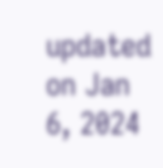updated on Jan 6, 2024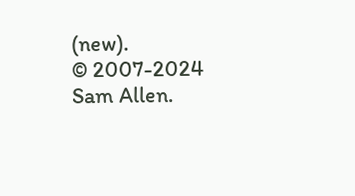(new).
© 2007-2024 Sam Allen.